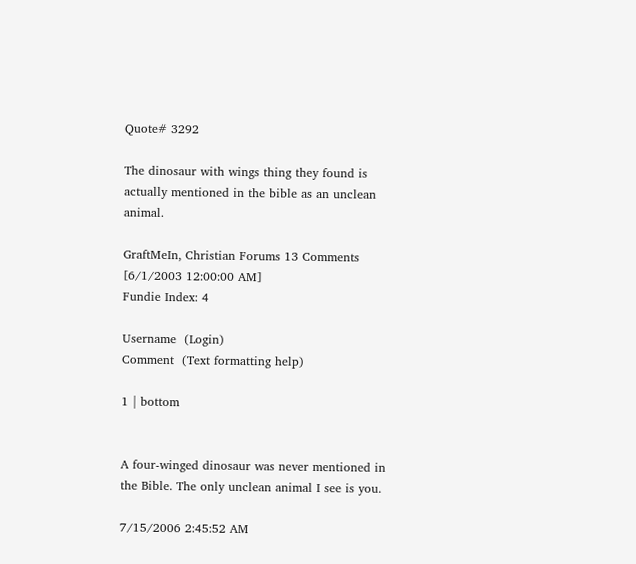Quote# 3292

The dinosaur with wings thing they found is actually mentioned in the bible as an unclean animal.

GraftMeIn, Christian Forums 13 Comments [6/1/2003 12:00:00 AM]
Fundie Index: 4

Username  (Login)
Comment  (Text formatting help)

1 | bottom


A four-winged dinosaur was never mentioned in the Bible. The only unclean animal I see is you.

7/15/2006 2:45:52 AM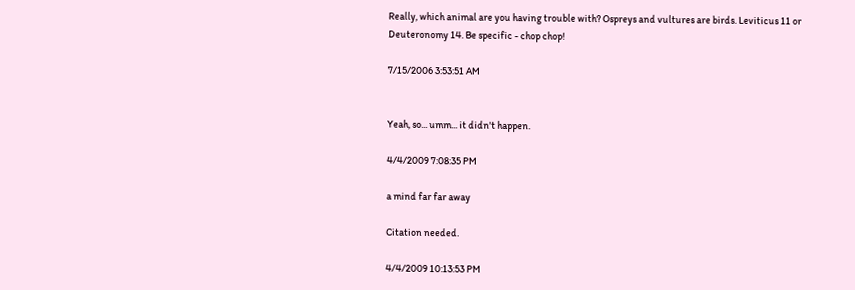Really, which animal are you having trouble with? Ospreys and vultures are birds. Leviticus 11 or Deuteronomy 14. Be specific - chop chop!

7/15/2006 3:53:51 AM


Yeah, so... umm... it didn't happen.

4/4/2009 7:08:35 PM

a mind far far away

Citation needed.

4/4/2009 10:13:53 PM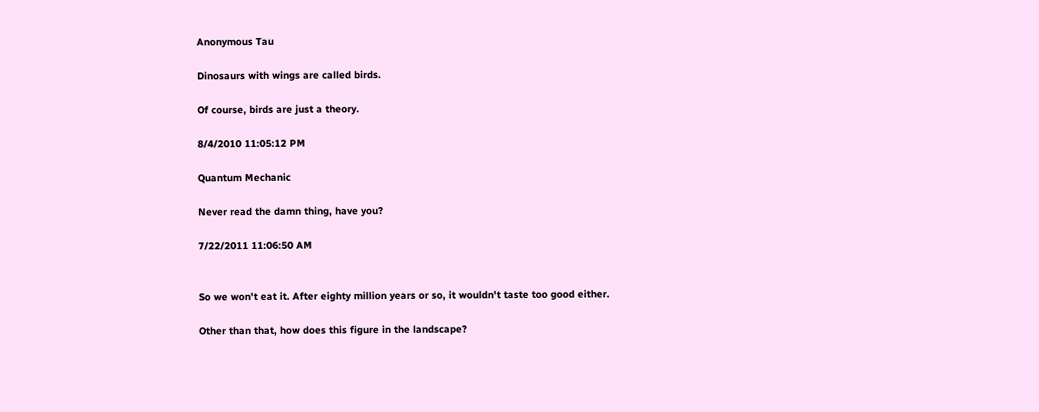Anonymous Tau

Dinosaurs with wings are called birds.

Of course, birds are just a theory.

8/4/2010 11:05:12 PM

Quantum Mechanic

Never read the damn thing, have you?

7/22/2011 11:06:50 AM


So we won't eat it. After eighty million years or so, it wouldn't taste too good either.

Other than that, how does this figure in the landscape?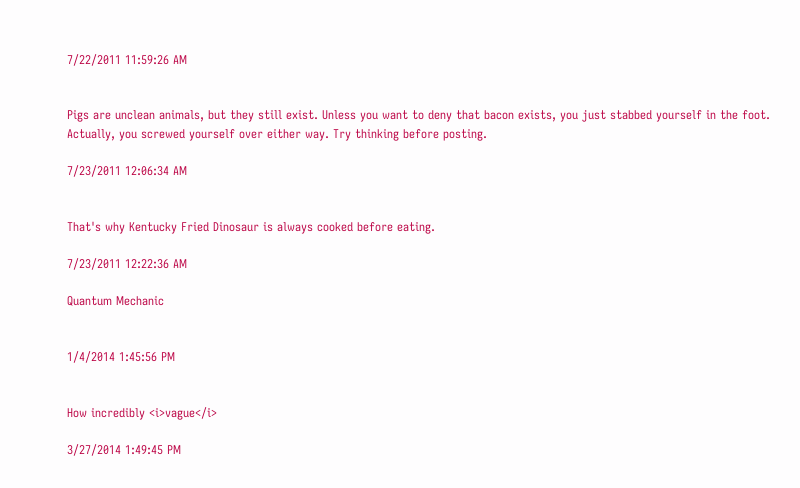7/22/2011 11:59:26 AM


Pigs are unclean animals, but they still exist. Unless you want to deny that bacon exists, you just stabbed yourself in the foot. Actually, you screwed yourself over either way. Try thinking before posting.

7/23/2011 12:06:34 AM


That's why Kentucky Fried Dinosaur is always cooked before eating.

7/23/2011 12:22:36 AM

Quantum Mechanic


1/4/2014 1:45:56 PM


How incredibly <i>vague</i>

3/27/2014 1:49:45 PM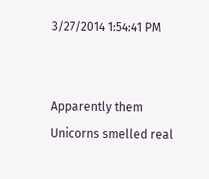3/27/2014 1:54:41 PM


Apparently them Unicorns smelled real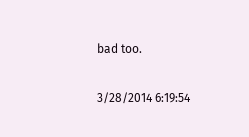bad too.

3/28/2014 6:19:54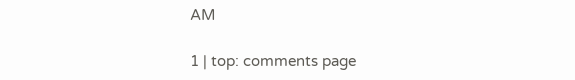AM

1 | top: comments page